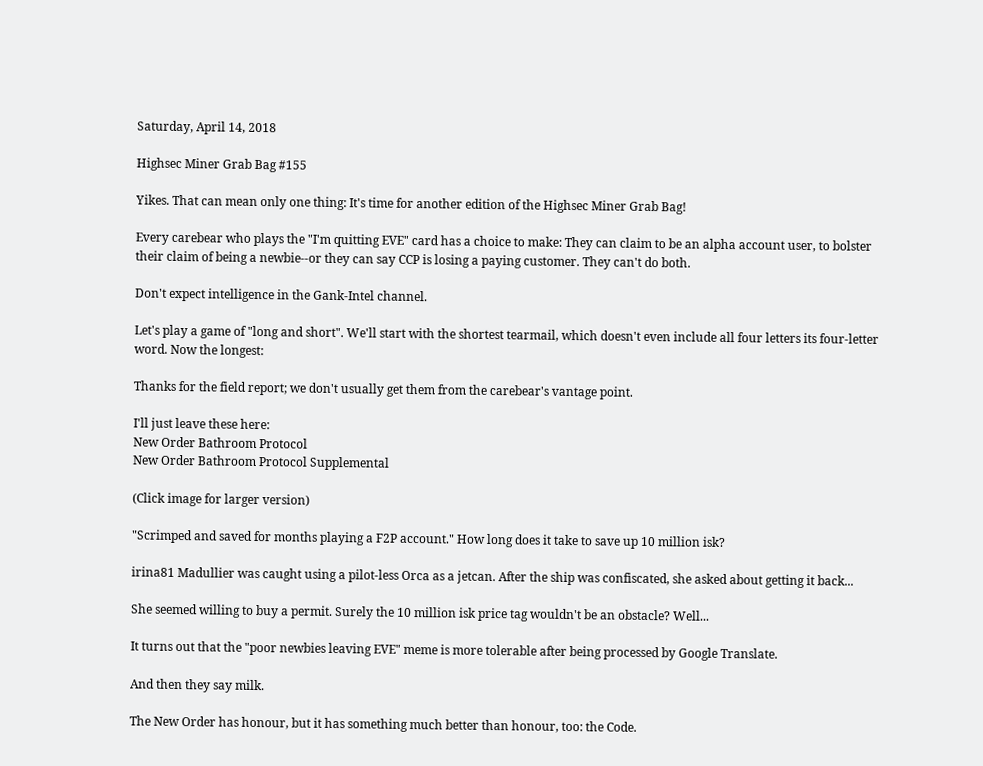Saturday, April 14, 2018

Highsec Miner Grab Bag #155

Yikes. That can mean only one thing: It's time for another edition of the Highsec Miner Grab Bag!

Every carebear who plays the "I'm quitting EVE" card has a choice to make: They can claim to be an alpha account user, to bolster their claim of being a newbie--or they can say CCP is losing a paying customer. They can't do both.

Don't expect intelligence in the Gank-Intel channel.

Let's play a game of "long and short". We'll start with the shortest tearmail, which doesn't even include all four letters its four-letter word. Now the longest:

Thanks for the field report; we don't usually get them from the carebear's vantage point.

I'll just leave these here:
New Order Bathroom Protocol
New Order Bathroom Protocol Supplemental

(Click image for larger version)

"Scrimped and saved for months playing a F2P account." How long does it take to save up 10 million isk?

irina81 Madullier was caught using a pilot-less Orca as a jetcan. After the ship was confiscated, she asked about getting it back...

She seemed willing to buy a permit. Surely the 10 million isk price tag wouldn't be an obstacle? Well...

It turns out that the "poor newbies leaving EVE" meme is more tolerable after being processed by Google Translate.

And then they say milk.

The New Order has honour, but it has something much better than honour, too: the Code.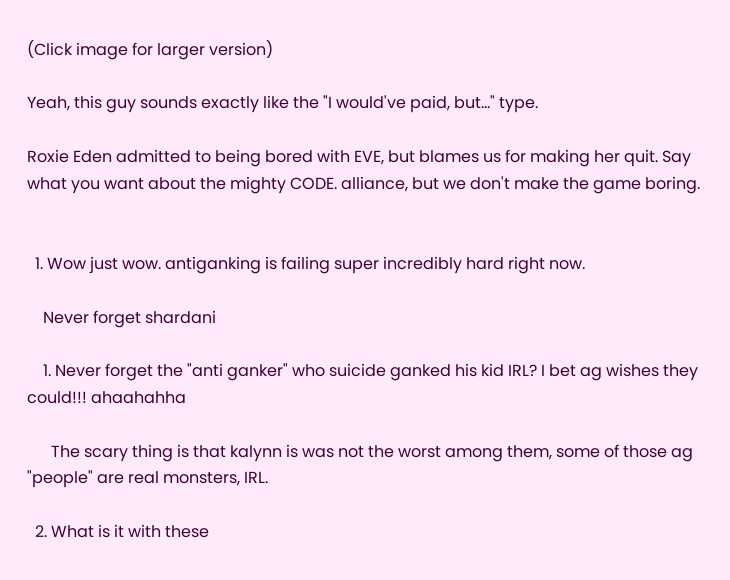(Click image for larger version)

Yeah, this guy sounds exactly like the "I would've paid, but..." type.

Roxie Eden admitted to being bored with EVE, but blames us for making her quit. Say what you want about the mighty CODE. alliance, but we don't make the game boring.


  1. Wow just wow. antiganking is failing super incredibly hard right now.

    Never forget shardani

    1. Never forget the "anti ganker" who suicide ganked his kid IRL? I bet ag wishes they could!!! ahaahahha

      The scary thing is that kalynn is was not the worst among them, some of those ag "people" are real monsters, IRL.

  2. What is it with these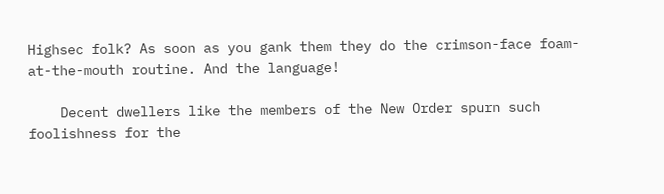Highsec folk? As soon as you gank them they do the crimson-face foam-at-the-mouth routine. And the language!

    Decent dwellers like the members of the New Order spurn such foolishness for the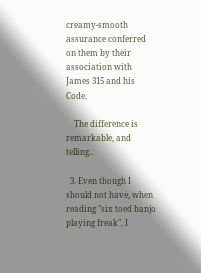creamy-smooth assurance conferred on them by their association with James 315 and his Code.

    The difference is remarkable, and telling..

  3. Even though I should not have, when reading "six toed banjo playing freak", I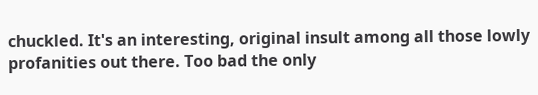chuckled. It's an interesting, original insult among all those lowly profanities out there. Too bad the only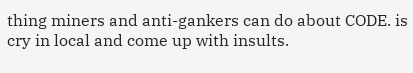thing miners and anti-gankers can do about CODE. is cry in local and come up with insults.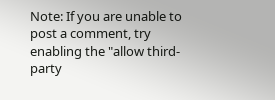Note: If you are unable to post a comment, try enabling the "allow third-party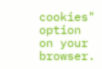cookies" option on your browser.